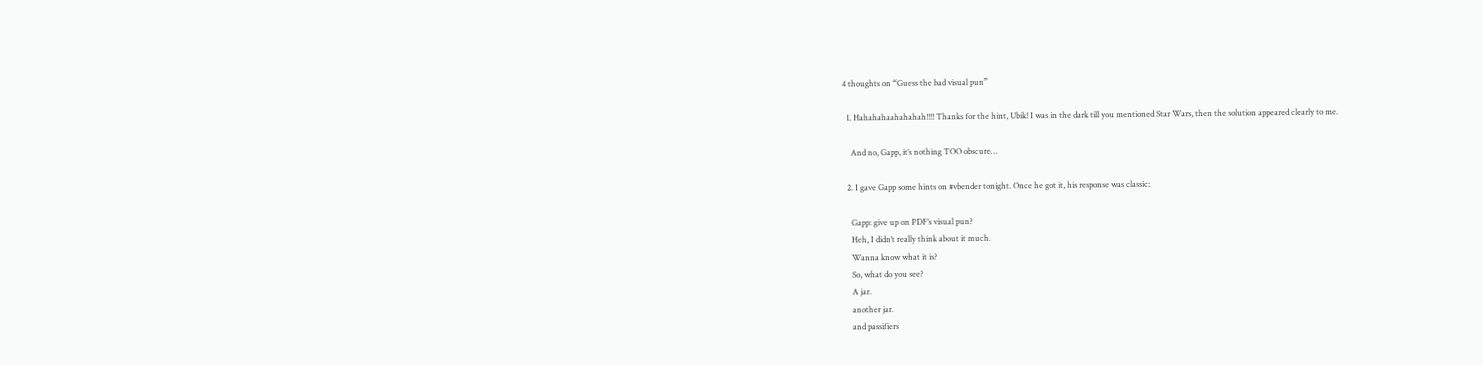4 thoughts on “Guess the bad visual pun”

  1. Hahahahaahahahah!!!! Thanks for the hint, Ubik! I was in the dark till you mentioned Star Wars, then the solution appeared clearly to me.

    And no, Gapp, it’s nothing TOO obscure…

  2. I gave Gapp some hints on #vbender tonight. Once he got it, his response was classic:

    Gapp: give up on PDF’s visual pun?
    Heh, I didn’t really think about it much.
    Wanna know what it is?
    So, what do you see?
    A jar.
    another jar.
    and passifiers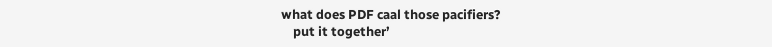what does PDF caal those pacifiers?
    put it together’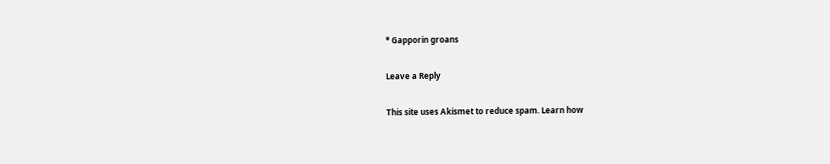* Gapporin groans

Leave a Reply

This site uses Akismet to reduce spam. Learn how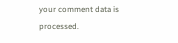your comment data is processed.